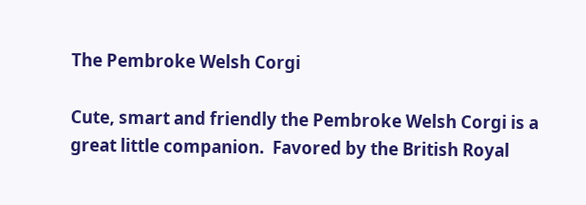The Pembroke Welsh Corgi

Cute, smart and friendly the Pembroke Welsh Corgi is a great little companion.  Favored by the British Royal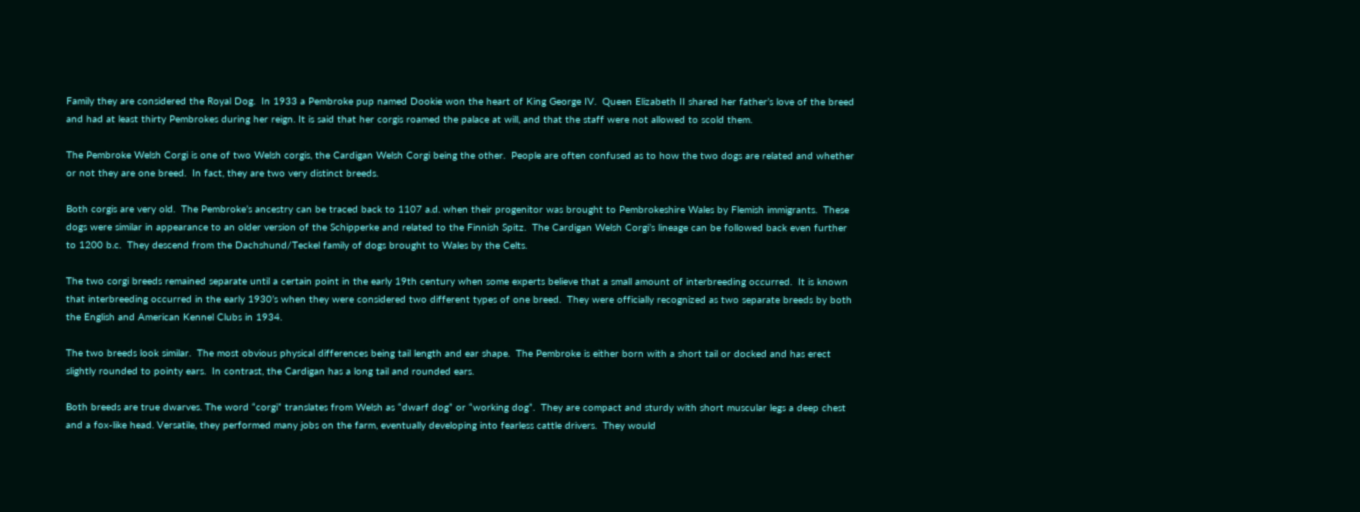Family they are considered the Royal Dog.  In 1933 a Pembroke pup named Dookie won the heart of King George IV.  Queen Elizabeth II shared her father’s love of the breed and had at least thirty Pembrokes during her reign. It is said that her corgis roamed the palace at will, and that the staff were not allowed to scold them.

The Pembroke Welsh Corgi is one of two Welsh corgis, the Cardigan Welsh Corgi being the other.  People are often confused as to how the two dogs are related and whether or not they are one breed.  In fact, they are two very distinct breeds.

Both corgis are very old.  The Pembroke’s ancestry can be traced back to 1107 a.d. when their progenitor was brought to Pembrokeshire Wales by Flemish immigrants.  These dogs were similar in appearance to an older version of the Schipperke and related to the Finnish Spitz.  The Cardigan Welsh Corgi’s lineage can be followed back even further to 1200 b.c.  They descend from the Dachshund/Teckel family of dogs brought to Wales by the Celts.

The two corgi breeds remained separate until a certain point in the early 19th century when some experts believe that a small amount of interbreeding occurred.  It is known that interbreeding occurred in the early 1930’s when they were considered two different types of one breed.  They were officially recognized as two separate breeds by both the English and American Kennel Clubs in 1934.

The two breeds look similar.  The most obvious physical differences being tail length and ear shape.  The Pembroke is either born with a short tail or docked and has erect slightly rounded to pointy ears.  In contrast, the Cardigan has a long tail and rounded ears.

Both breeds are true dwarves. The word “corgi” translates from Welsh as “dwarf dog” or “working dog”.  They are compact and sturdy with short muscular legs a deep chest and a fox-like head. Versatile, they performed many jobs on the farm, eventually developing into fearless cattle drivers.  They would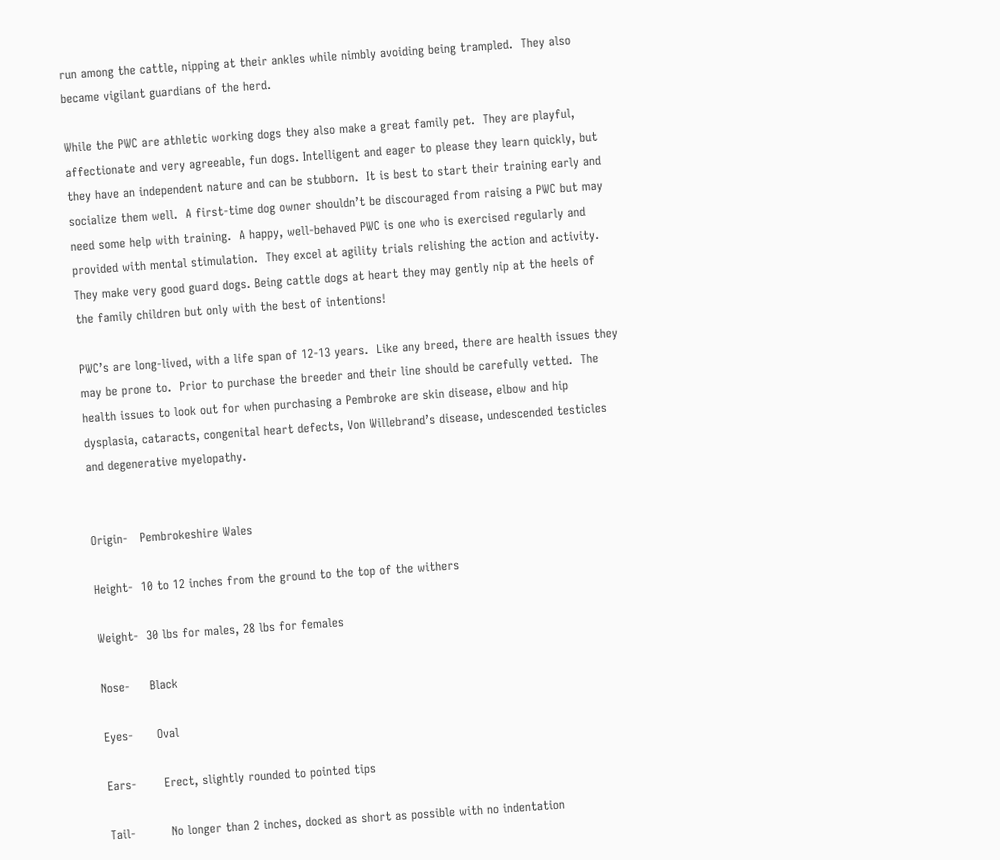run among the cattle, nipping at their ankles while nimbly avoiding being trampled.  They also became vigilant guardians of the herd.

While the PWC are athletic working dogs they also make a great family pet.  They are playful, affectionate and very agreeable, fun dogs. Intelligent and eager to please they learn quickly, but they have an independent nature and can be stubborn.  It is best to start their training early and socialize them well.  A first-time dog owner shouldn’t be discouraged from raising a PWC but may need some help with training.  A happy, well-behaved PWC is one who is exercised regularly and provided with mental stimulation.  They excel at agility trials relishing the action and activity.  They make very good guard dogs. Being cattle dogs at heart they may gently nip at the heels of the family children but only with the best of intentions!

PWC’s are long-lived, with a life span of 12-13 years.  Like any breed, there are health issues they may be prone to.  Prior to purchase the breeder and their line should be carefully vetted.  The health issues to look out for when purchasing a Pembroke are skin disease, elbow and hip dysplasia, cataracts, congenital heart defects, Von Willebrand’s disease, undescended testicles and degenerative myelopathy.


Origin-   Pembrokeshire Wales

Height-  10 to 12 inches from the ground to the top of the withers

Weight-  30 lbs for males, 28 lbs for females

Nose-     Black

Eyes-      Oval

Ears-       Erect, slightly rounded to pointed tips

Tail-         No longer than 2 inches, docked as short as possible with no indentation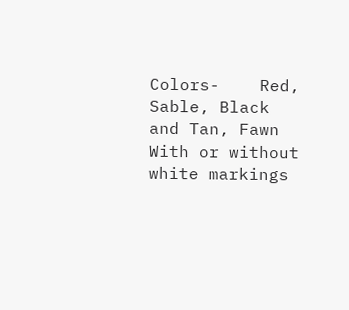Colors-    Red, Sable, Black and Tan, Fawn    With or without white markings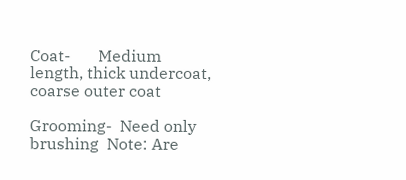Coat-       Medium length, thick undercoat, coarse outer coat

Grooming-  Need only brushing  Note: Are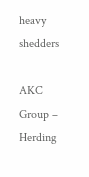heavy shedders

AKC Group – Herding